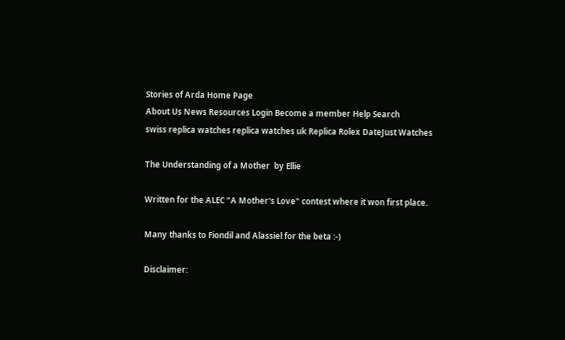Stories of Arda Home Page
About Us News Resources Login Become a member Help Search
swiss replica watches replica watches uk Replica Rolex DateJust Watches

The Understanding of a Mother  by Ellie

Written for the ALEC "A Mother's Love" contest where it won first place.

Many thanks to Fiondil and Alassiel for the beta :-)

Disclaimer: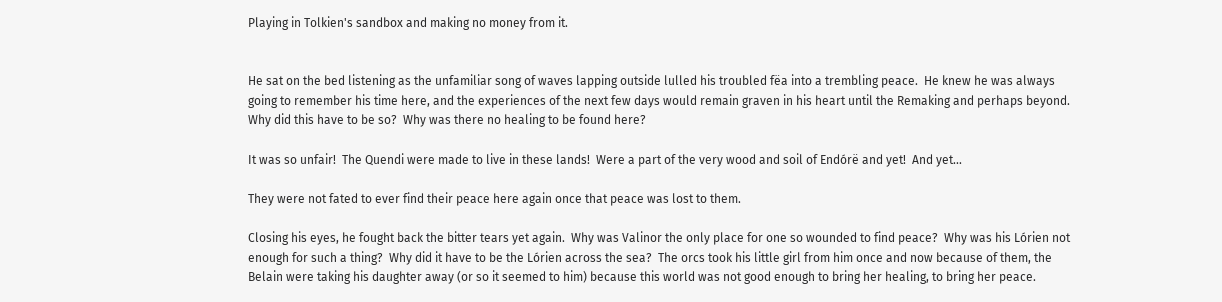Playing in Tolkien's sandbox and making no money from it.


He sat on the bed listening as the unfamiliar song of waves lapping outside lulled his troubled fëa into a trembling peace.  He knew he was always going to remember his time here, and the experiences of the next few days would remain graven in his heart until the Remaking and perhaps beyond.  Why did this have to be so?  Why was there no healing to be found here?

It was so unfair!  The Quendi were made to live in these lands!  Were a part of the very wood and soil of Endórë and yet!  And yet...

They were not fated to ever find their peace here again once that peace was lost to them.

Closing his eyes, he fought back the bitter tears yet again.  Why was Valinor the only place for one so wounded to find peace?  Why was his Lórien not enough for such a thing?  Why did it have to be the Lórien across the sea?  The orcs took his little girl from him once and now because of them, the Belain were taking his daughter away (or so it seemed to him) because this world was not good enough to bring her healing, to bring her peace.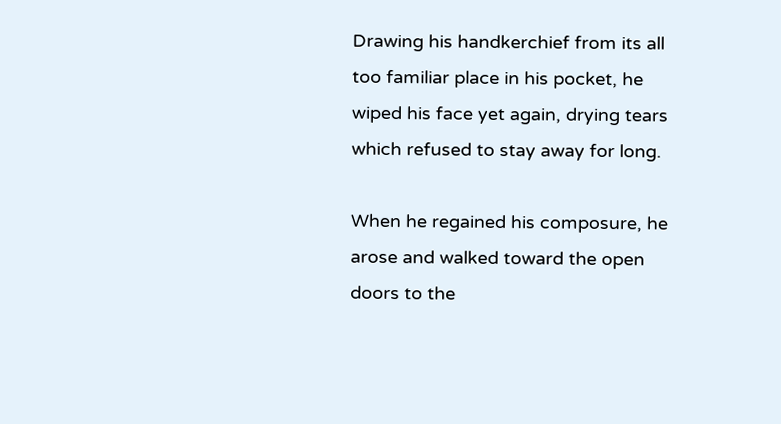Drawing his handkerchief from its all too familiar place in his pocket, he wiped his face yet again, drying tears which refused to stay away for long.

When he regained his composure, he arose and walked toward the open doors to the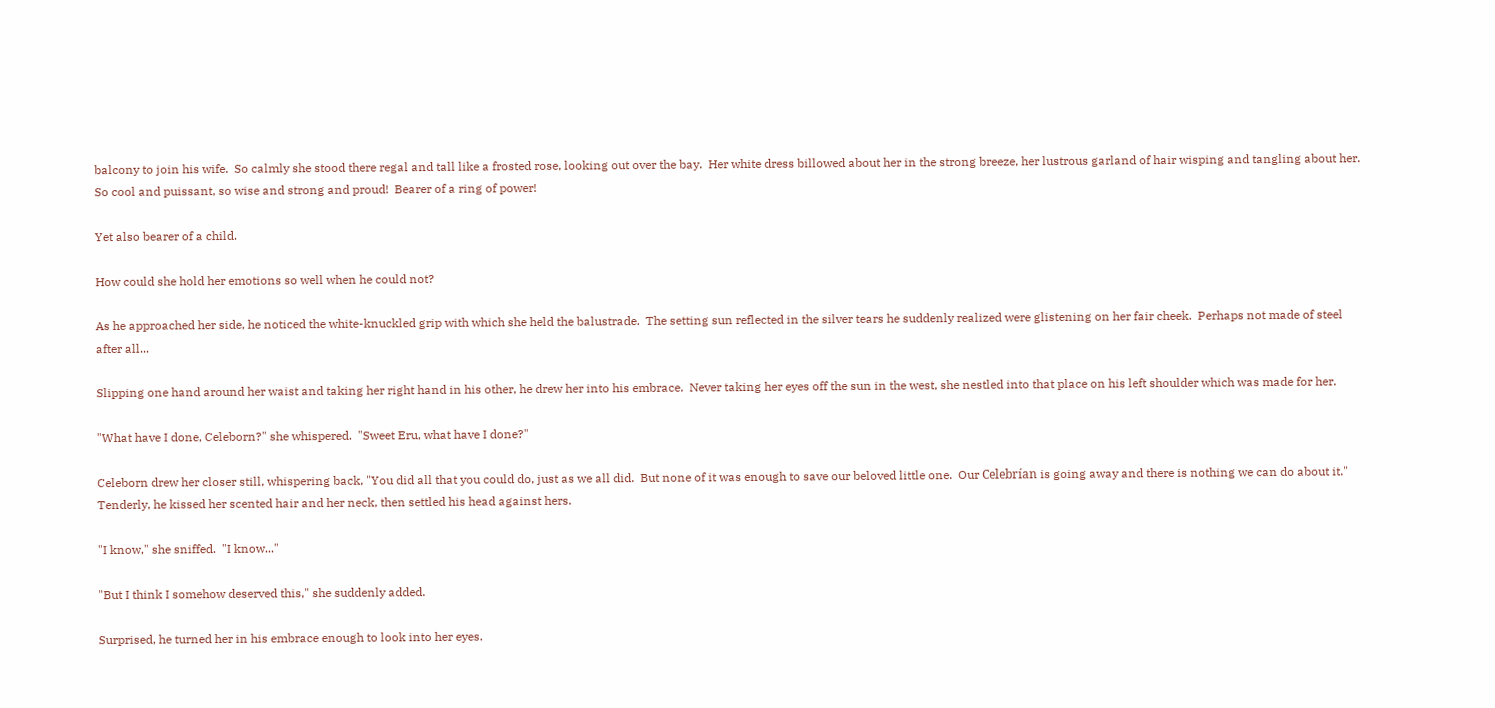balcony to join his wife.  So calmly she stood there regal and tall like a frosted rose, looking out over the bay.  Her white dress billowed about her in the strong breeze, her lustrous garland of hair wisping and tangling about her.  So cool and puissant, so wise and strong and proud!  Bearer of a ring of power!

Yet also bearer of a child.

How could she hold her emotions so well when he could not?

As he approached her side, he noticed the white-knuckled grip with which she held the balustrade.  The setting sun reflected in the silver tears he suddenly realized were glistening on her fair cheek.  Perhaps not made of steel after all...

Slipping one hand around her waist and taking her right hand in his other, he drew her into his embrace.  Never taking her eyes off the sun in the west, she nestled into that place on his left shoulder which was made for her.

"What have I done, Celeborn?" she whispered.  "Sweet Eru, what have I done?"

Celeborn drew her closer still, whispering back, "You did all that you could do, just as we all did.  But none of it was enough to save our beloved little one.  Our Celebrían is going away and there is nothing we can do about it."  Tenderly, he kissed her scented hair and her neck, then settled his head against hers.

"I know," she sniffed.  "I know..."

"But I think I somehow deserved this," she suddenly added.

Surprised, he turned her in his embrace enough to look into her eyes.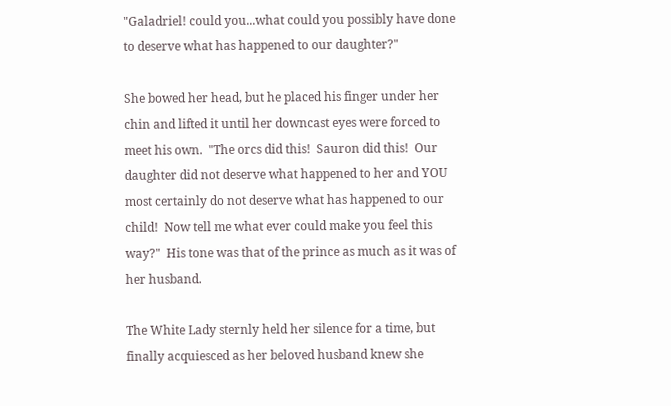"Galadriel! could you...what could you possibly have done to deserve what has happened to our daughter?"

She bowed her head, but he placed his finger under her chin and lifted it until her downcast eyes were forced to meet his own.  "The orcs did this!  Sauron did this!  Our daughter did not deserve what happened to her and YOU most certainly do not deserve what has happened to our child!  Now tell me what ever could make you feel this way?"  His tone was that of the prince as much as it was of her husband.

The White Lady sternly held her silence for a time, but finally acquiesced as her beloved husband knew she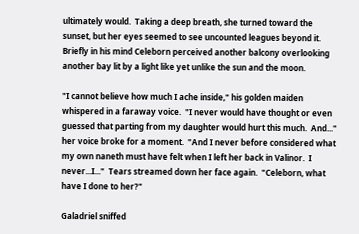ultimately would.  Taking a deep breath, she turned toward the sunset, but her eyes seemed to see uncounted leagues beyond it.  Briefly in his mind Celeborn perceived another balcony overlooking another bay lit by a light like yet unlike the sun and the moon.

"I cannot believe how much I ache inside," his golden maiden whispered in a faraway voice.  "I never would have thought or even guessed that parting from my daughter would hurt this much.  And..." her voice broke for a moment.  "And I never before considered what my own naneth must have felt when I left her back in Valinor.  I never...I..."  Tears streamed down her face again.  "Celeborn, what have I done to her?"

Galadriel sniffed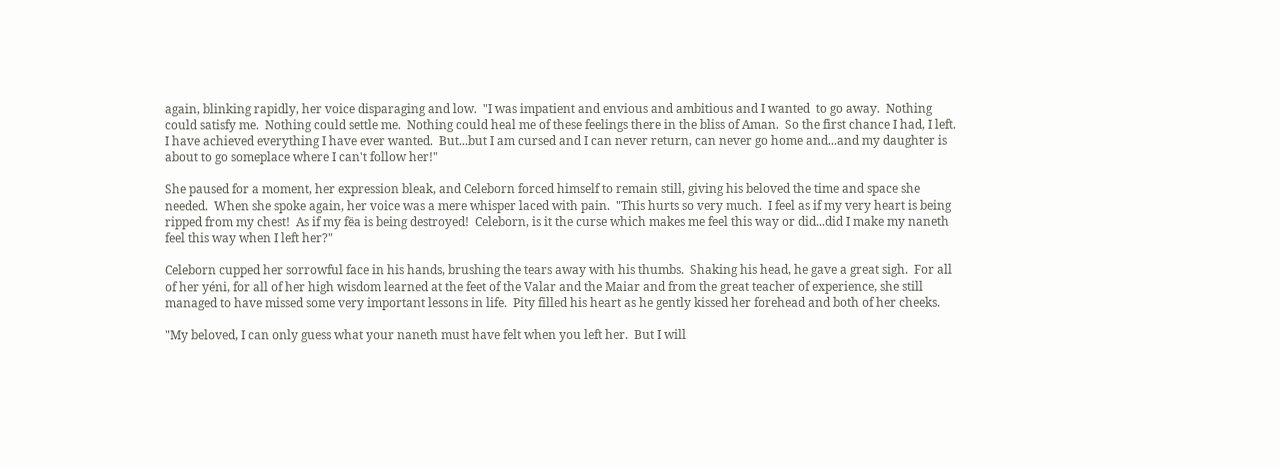again, blinking rapidly, her voice disparaging and low.  "I was impatient and envious and ambitious and I wanted  to go away.  Nothing could satisfy me.  Nothing could settle me.  Nothing could heal me of these feelings there in the bliss of Aman.  So the first chance I had, I left.  I have achieved everything I have ever wanted.  But...but I am cursed and I can never return, can never go home and...and my daughter is about to go someplace where I can't follow her!"

She paused for a moment, her expression bleak, and Celeborn forced himself to remain still, giving his beloved the time and space she needed.  When she spoke again, her voice was a mere whisper laced with pain.  "This hurts so very much.  I feel as if my very heart is being ripped from my chest!  As if my fëa is being destroyed!  Celeborn, is it the curse which makes me feel this way or did...did I make my naneth feel this way when I left her?"

Celeborn cupped her sorrowful face in his hands, brushing the tears away with his thumbs.  Shaking his head, he gave a great sigh.  For all of her yéni, for all of her high wisdom learned at the feet of the Valar and the Maiar and from the great teacher of experience, she still managed to have missed some very important lessons in life.  Pity filled his heart as he gently kissed her forehead and both of her cheeks.

"My beloved, I can only guess what your naneth must have felt when you left her.  But I will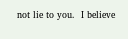not lie to you.  I believe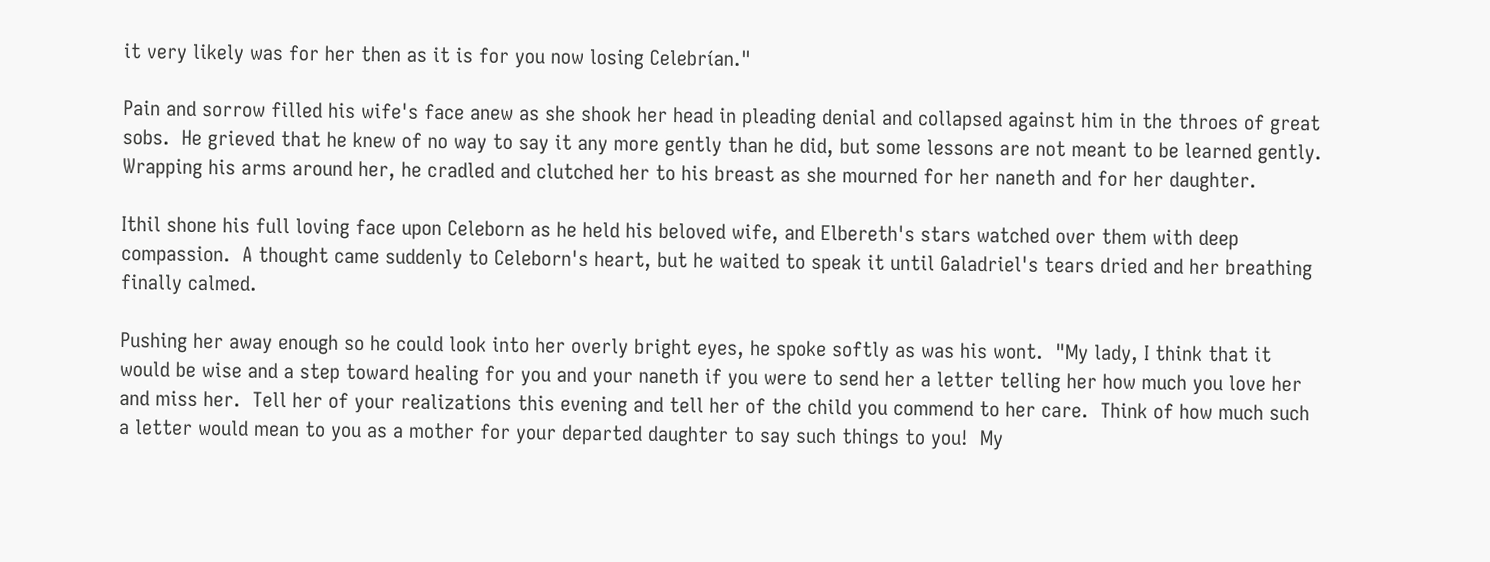it very likely was for her then as it is for you now losing Celebrían."

Pain and sorrow filled his wife's face anew as she shook her head in pleading denial and collapsed against him in the throes of great sobs.  He grieved that he knew of no way to say it any more gently than he did, but some lessons are not meant to be learned gently.  Wrapping his arms around her, he cradled and clutched her to his breast as she mourned for her naneth and for her daughter.

Ithil shone his full loving face upon Celeborn as he held his beloved wife, and Elbereth's stars watched over them with deep compassion.  A thought came suddenly to Celeborn's heart, but he waited to speak it until Galadriel's tears dried and her breathing finally calmed.

Pushing her away enough so he could look into her overly bright eyes, he spoke softly as was his wont.  "My lady, I think that it would be wise and a step toward healing for you and your naneth if you were to send her a letter telling her how much you love her and miss her.  Tell her of your realizations this evening and tell her of the child you commend to her care.  Think of how much such a letter would mean to you as a mother for your departed daughter to say such things to you!  My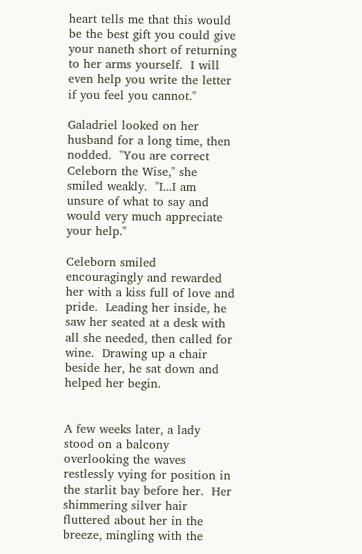heart tells me that this would be the best gift you could give your naneth short of returning to her arms yourself.  I will even help you write the letter if you feel you cannot."

Galadriel looked on her husband for a long time, then nodded.  "You are correct Celeborn the Wise," she smiled weakly.  "I...I am unsure of what to say and would very much appreciate your help."

Celeborn smiled encouragingly and rewarded her with a kiss full of love and pride.  Leading her inside, he saw her seated at a desk with all she needed, then called for wine.  Drawing up a chair beside her, he sat down and helped her begin.


A few weeks later, a lady stood on a balcony overlooking the waves restlessly vying for position in the starlit bay before her.  Her shimmering silver hair fluttered about her in the breeze, mingling with the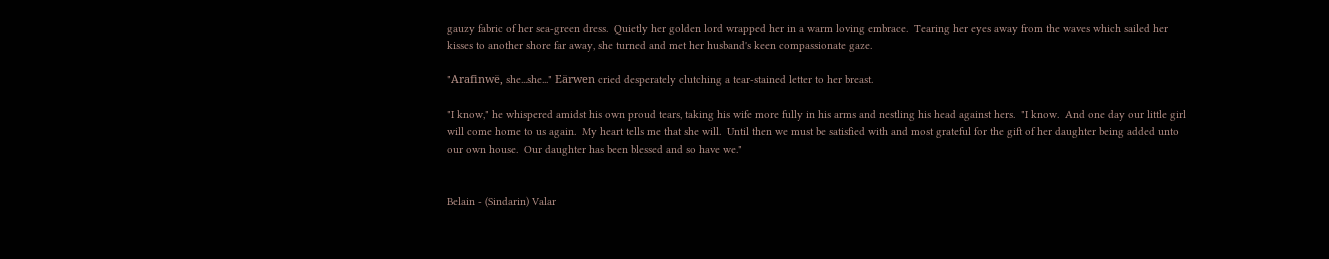gauzy fabric of her sea-green dress.  Quietly her golden lord wrapped her in a warm loving embrace.  Tearing her eyes away from the waves which sailed her kisses to another shore far away, she turned and met her husband's keen compassionate gaze.

"Arafinwë, she...she..." Eärwen cried desperately clutching a tear-stained letter to her breast.

"I know," he whispered amidst his own proud tears, taking his wife more fully in his arms and nestling his head against hers.  "I know.  And one day our little girl will come home to us again.  My heart tells me that she will.  Until then we must be satisfied with and most grateful for the gift of her daughter being added unto our own house.  Our daughter has been blessed and so have we."


Belain - (Sindarin) Valar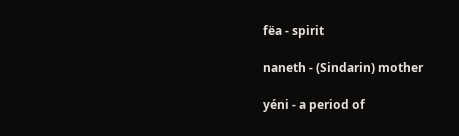fëa - spirit

naneth - (Sindarin) mother

yéni - a period of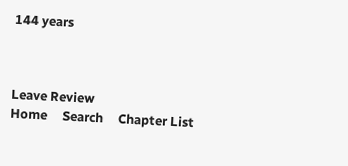144 years



Leave Review
Home     Search     Chapter List